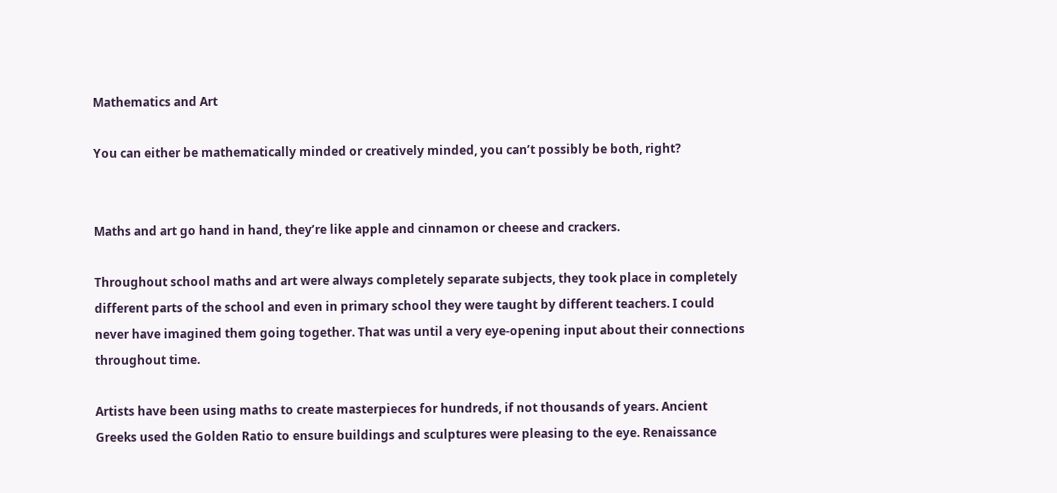Mathematics and Art

You can either be mathematically minded or creatively minded, you can’t possibly be both, right?


Maths and art go hand in hand, they’re like apple and cinnamon or cheese and crackers.

Throughout school maths and art were always completely separate subjects, they took place in completely different parts of the school and even in primary school they were taught by different teachers. I could never have imagined them going together. That was until a very eye-opening input about their connections throughout time.

Artists have been using maths to create masterpieces for hundreds, if not thousands of years. Ancient Greeks used the Golden Ratio to ensure buildings and sculptures were pleasing to the eye. Renaissance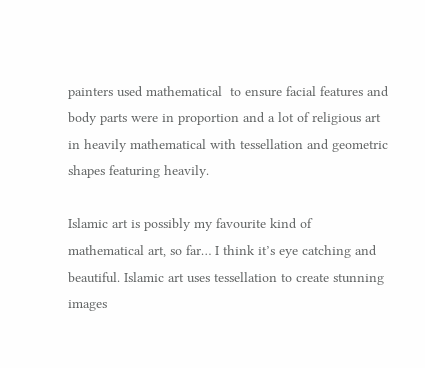painters used mathematical  to ensure facial features and body parts were in proportion and a lot of religious art in heavily mathematical with tessellation and geometric shapes featuring heavily.

Islamic art is possibly my favourite kind of mathematical art, so far… I think it’s eye catching and beautiful. Islamic art uses tessellation to create stunning images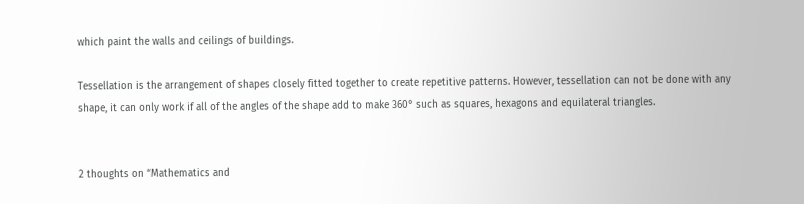which paint the walls and ceilings of buildings.

Tessellation is the arrangement of shapes closely fitted together to create repetitive patterns. However, tessellation can not be done with any shape, it can only work if all of the angles of the shape add to make 360° such as squares, hexagons and equilateral triangles.


2 thoughts on “Mathematics and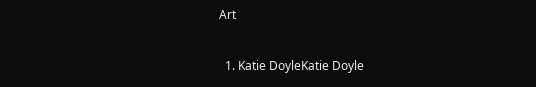Art

  1. Katie DoyleKatie Doyle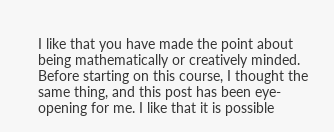I like that you have made the point about being mathematically or creatively minded. Before starting on this course, I thought the same thing, and this post has been eye-opening for me. I like that it is possible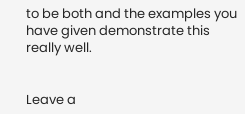to be both and the examples you have given demonstrate this really well.


Leave a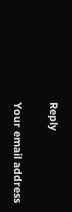Reply

Your email address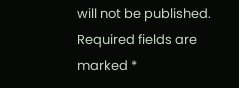will not be published. Required fields are marked *